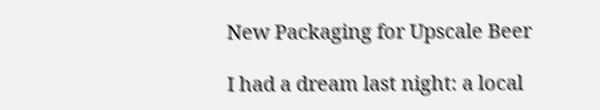New Packaging for Upscale Beer

I had a dream last night: a local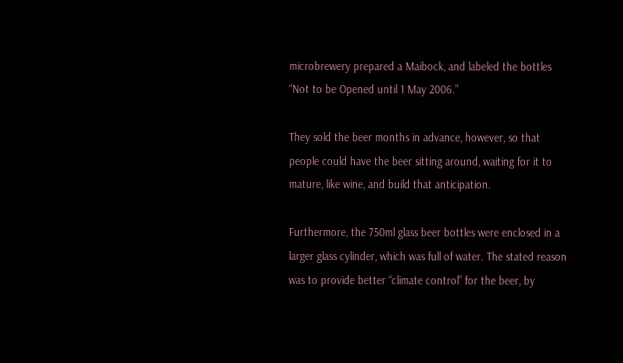microbrewery prepared a Maibock, and labeled the bottles “Not to be Opened until 1 May 2006.”

They sold the beer months in advance, however, so that people could have the beer sitting around, waiting for it to mature, like wine, and build that anticipation.

Furthermore, the 750ml glass beer bottles were enclosed in a larger glass cylinder, which was full of water. The stated reason was to provide better “climate control” for the beer, by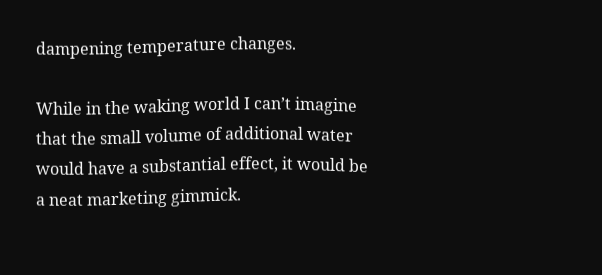dampening temperature changes.

While in the waking world I can’t imagine that the small volume of additional water would have a substantial effect, it would be a neat marketing gimmick.